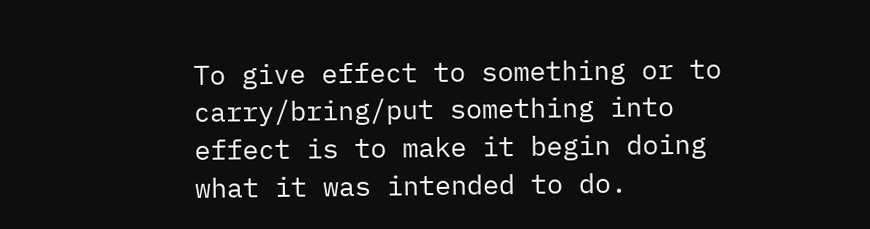To give effect to something or to carry/bring/put something into effect is to make it begin doing what it was intended to do.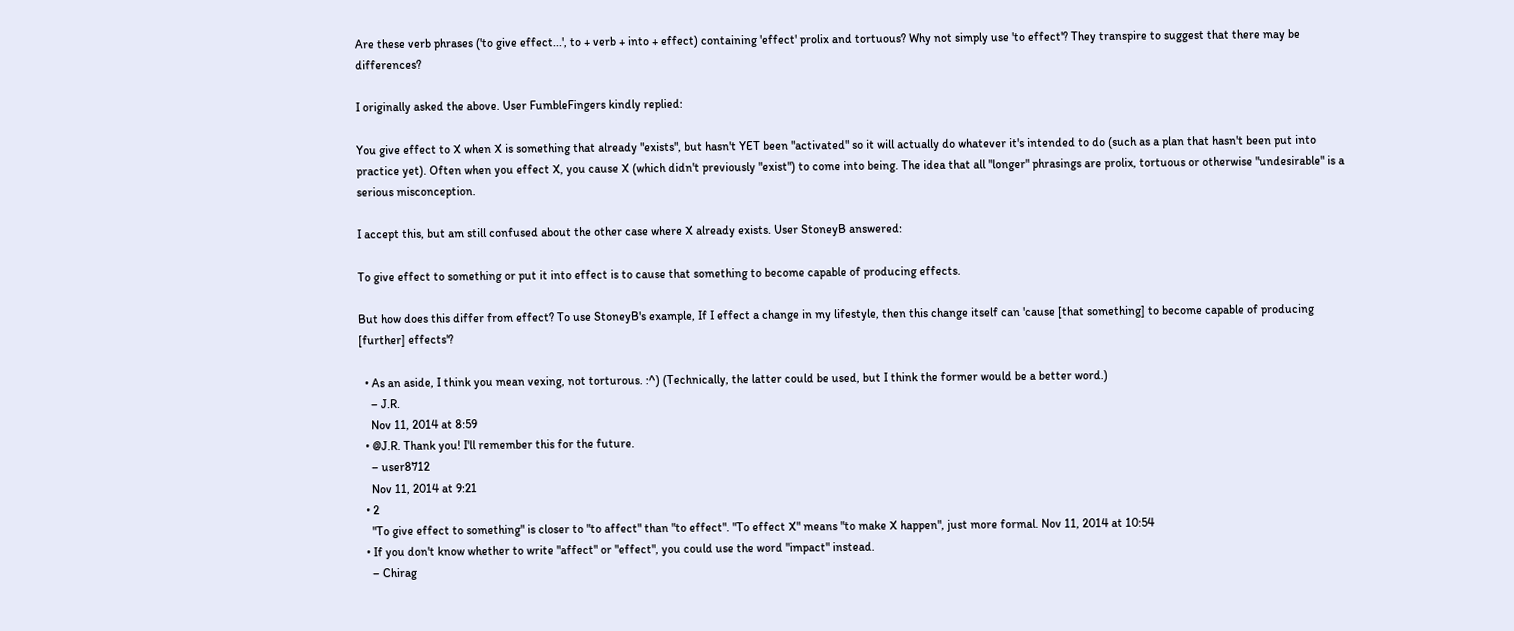Are these verb phrases ('to give effect...', to + verb + into + effect) containing 'effect' prolix and tortuous? Why not simply use 'to effect'? They transpire to suggest that there may be differences?

I originally asked the above. User FumbleFingers kindly replied:

You give effect to X when X is something that already "exists", but hasn't YET been "activated" so it will actually do whatever it's intended to do (such as a plan that hasn't been put into practice yet). Often when you effect X, you cause X (which didn't previously "exist") to come into being. The idea that all "longer" phrasings are prolix, tortuous or otherwise "undesirable" is a serious misconception.

I accept this, but am still confused about the other case where X already exists. User StoneyB answered:

To give effect to something or put it into effect is to cause that something to become capable of producing effects.

But how does this differ from effect? To use StoneyB's example, If I effect a change in my lifestyle, then this change itself can 'cause [that something] to become capable of producing [further] effects'?

  • As an aside, I think you mean vexing, not torturous. :^) (Technically, the latter could be used, but I think the former would be a better word.)
    – J.R.
    Nov 11, 2014 at 8:59
  • @J.R. Thank you! I'll remember this for the future.
    – user8712
    Nov 11, 2014 at 9:21
  • 2
    "To give effect to something" is closer to "to affect" than "to effect". "To effect X" means "to make X happen", just more formal. Nov 11, 2014 at 10:54
  • If you don't know whether to write "affect" or "effect", you could use the word "impact" instead.
    – Chirag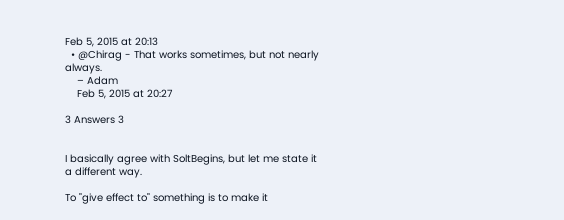Feb 5, 2015 at 20:13
  • @Chirag - That works sometimes, but not nearly always.
    – Adam
    Feb 5, 2015 at 20:27

3 Answers 3


I basically agree with SoltBegins, but let me state it a different way.

To "give effect to" something is to make it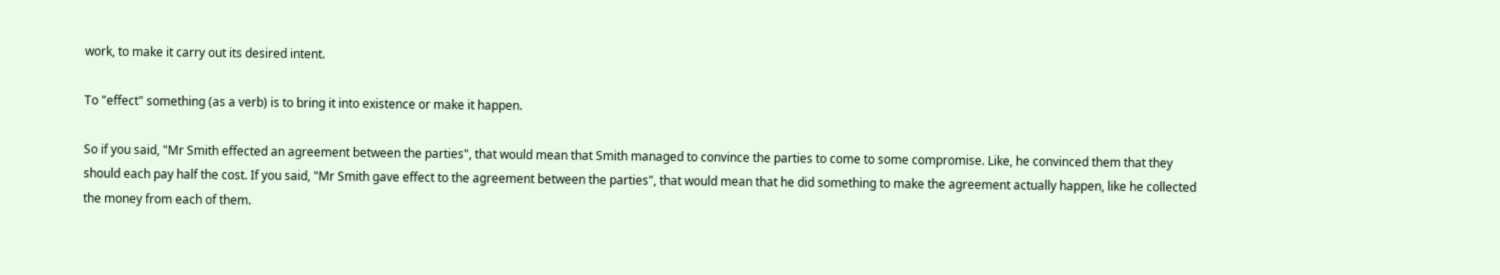work, to make it carry out its desired intent.

To "effect" something (as a verb) is to bring it into existence or make it happen.

So if you said, "Mr Smith effected an agreement between the parties", that would mean that Smith managed to convince the parties to come to some compromise. Like, he convinced them that they should each pay half the cost. If you said, "Mr Smith gave effect to the agreement between the parties", that would mean that he did something to make the agreement actually happen, like he collected the money from each of them.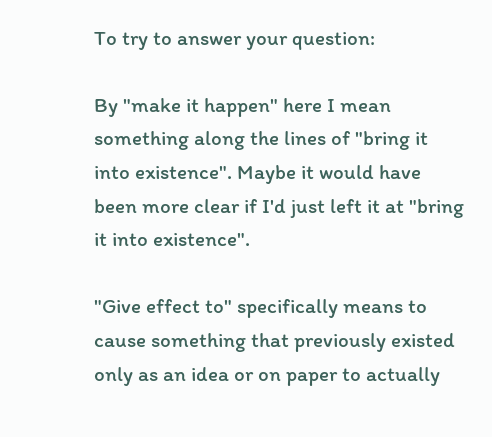To try to answer your question:

By "make it happen" here I mean something along the lines of "bring it into existence". Maybe it would have been more clear if I'd just left it at "bring it into existence".

"Give effect to" specifically means to cause something that previously existed only as an idea or on paper to actually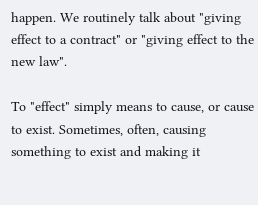happen. We routinely talk about "giving effect to a contract" or "giving effect to the new law".

To "effect" simply means to cause, or cause to exist. Sometimes, often, causing something to exist and making it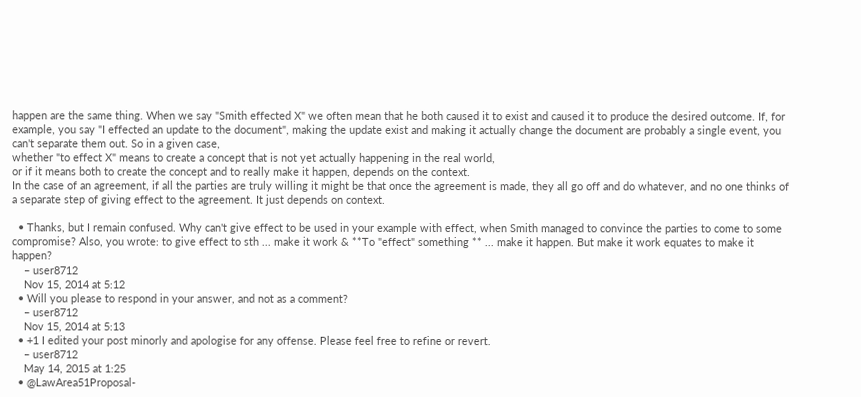happen are the same thing. When we say "Smith effected X" we often mean that he both caused it to exist and caused it to produce the desired outcome. If, for example, you say "I effected an update to the document", making the update exist and making it actually change the document are probably a single event, you can't separate them out. So in a given case,
whether "to effect X" means to create a concept that is not yet actually happening in the real world,
or if it means both to create the concept and to really make it happen, depends on the context.
In the case of an agreement, if all the parties are truly willing it might be that once the agreement is made, they all go off and do whatever, and no one thinks of a separate step of giving effect to the agreement. It just depends on context.

  • Thanks, but I remain confused. Why can't give effect to be used in your example with effect, when Smith managed to convince the parties to come to some compromise? Also, you wrote: to give effect to sth ... make it work & **To "effect" something ** ... make it happen. But make it work equates to make it happen?
    – user8712
    Nov 15, 2014 at 5:12
  • Will you please to respond in your answer, and not as a comment?
    – user8712
    Nov 15, 2014 at 5:13
  • +1 I edited your post minorly and apologise for any offense. Please feel free to refine or revert.
    – user8712
    May 14, 2015 at 1:25
  • @LawArea51Proposal-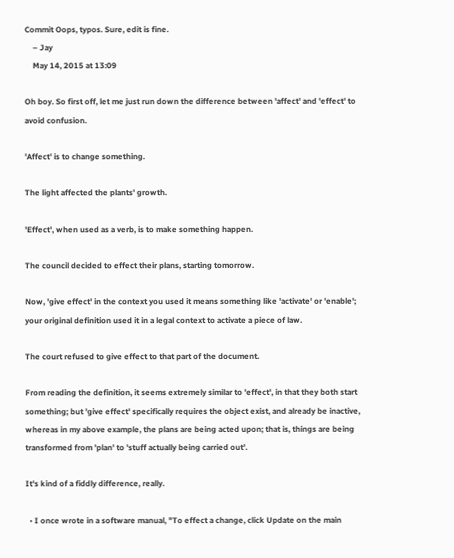Commit Oops, typos. Sure, edit is fine.
    – Jay
    May 14, 2015 at 13:09

Oh boy. So first off, let me just run down the difference between 'affect' and 'effect' to avoid confusion.

'Affect' is to change something.

The light affected the plants' growth.

'Effect', when used as a verb, is to make something happen.

The council decided to effect their plans, starting tomorrow.

Now, 'give effect' in the context you used it means something like 'activate' or 'enable'; your original definition used it in a legal context to activate a piece of law.

The court refused to give effect to that part of the document.

From reading the definition, it seems extremely similar to 'effect', in that they both start something; but 'give effect' specifically requires the object exist, and already be inactive, whereas in my above example, the plans are being acted upon; that is, things are being transformed from 'plan' to 'stuff actually being carried out'.

It's kind of a fiddly difference, really.

  • I once wrote in a software manual, "To effect a change, click Update on the main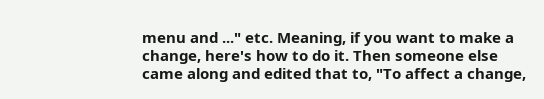menu and ..." etc. Meaning, if you want to make a change, here's how to do it. Then someone else came along and edited that to, "To affect a change,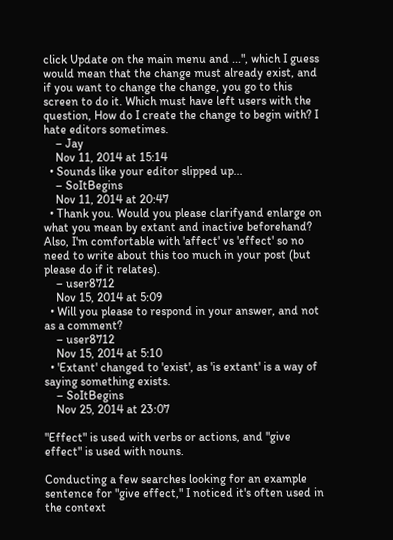click Update on the main menu and ...", which I guess would mean that the change must already exist, and if you want to change the change, you go to this screen to do it. Which must have left users with the question, How do I create the change to begin with? I hate editors sometimes.
    – Jay
    Nov 11, 2014 at 15:14
  • Sounds like your editor slipped up...
    – SoItBegins
    Nov 11, 2014 at 20:47
  • Thank you. Would you please clarifyand enlarge on what you mean by extant and inactive beforehand? Also, I'm comfortable with 'affect' vs 'effect' so no need to write about this too much in your post (but please do if it relates).
    – user8712
    Nov 15, 2014 at 5:09
  • Will you please to respond in your answer, and not as a comment?
    – user8712
    Nov 15, 2014 at 5:10
  • 'Extant' changed to 'exist', as 'is extant' is a way of saying something exists.
    – SoItBegins
    Nov 25, 2014 at 23:07

"Effect" is used with verbs or actions, and "give effect" is used with nouns.

Conducting a few searches looking for an example sentence for "give effect," I noticed it's often used in the context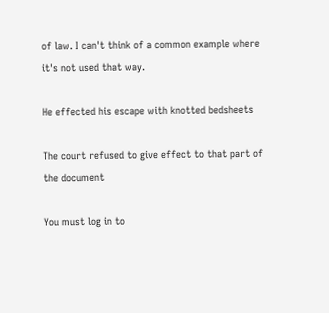of law. I can't think of a common example where it's not used that way.

He effected his escape with knotted bedsheets

The court refused to give effect to that part of the document

You must log in to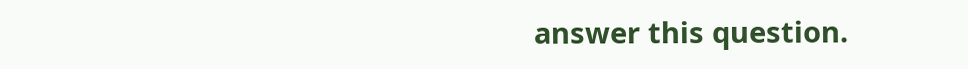answer this question.